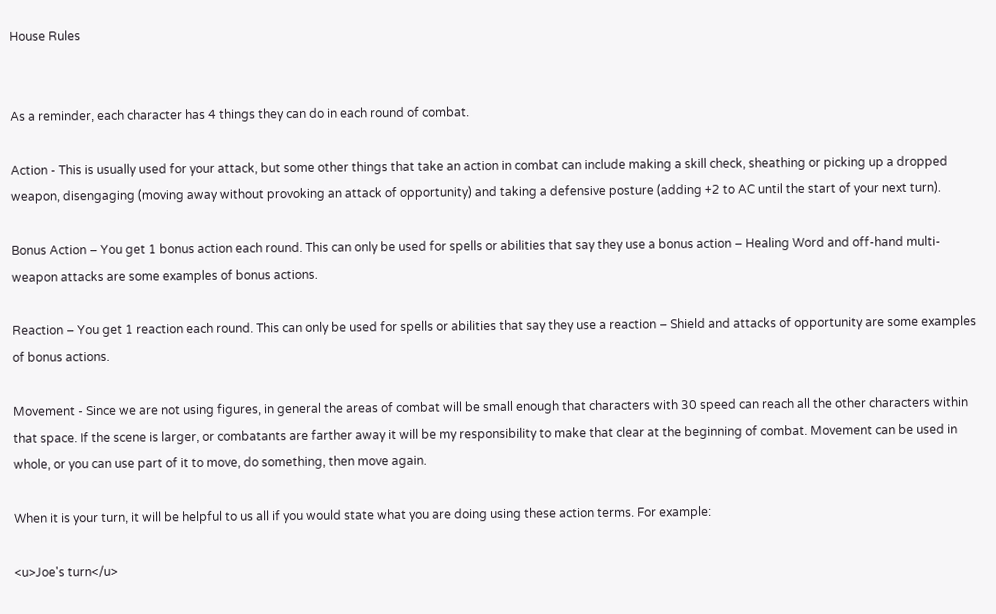House Rules


As a reminder, each character has 4 things they can do in each round of combat.

Action - This is usually used for your attack, but some other things that take an action in combat can include making a skill check, sheathing or picking up a dropped weapon, disengaging (moving away without provoking an attack of opportunity) and taking a defensive posture (adding +2 to AC until the start of your next turn).

Bonus Action – You get 1 bonus action each round. This can only be used for spells or abilities that say they use a bonus action – Healing Word and off-hand multi-weapon attacks are some examples of bonus actions.

Reaction – You get 1 reaction each round. This can only be used for spells or abilities that say they use a reaction – Shield and attacks of opportunity are some examples of bonus actions.

Movement - Since we are not using figures, in general the areas of combat will be small enough that characters with 30 speed can reach all the other characters within that space. If the scene is larger, or combatants are farther away it will be my responsibility to make that clear at the beginning of combat. Movement can be used in whole, or you can use part of it to move, do something, then move again.

When it is your turn, it will be helpful to us all if you would state what you are doing using these action terms. For example:

<u>Joe's turn</u>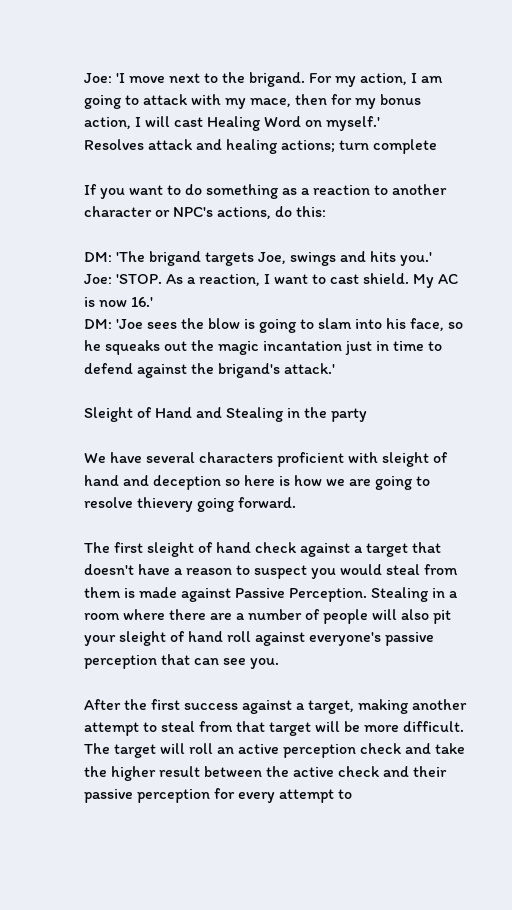Joe: 'I move next to the brigand. For my action, I am going to attack with my mace, then for my bonus action, I will cast Healing Word on myself.'
Resolves attack and healing actions; turn complete

If you want to do something as a reaction to another character or NPC's actions, do this:

DM: 'The brigand targets Joe, swings and hits you.'
Joe: 'STOP. As a reaction, I want to cast shield. My AC is now 16.'
DM: 'Joe sees the blow is going to slam into his face, so he squeaks out the magic incantation just in time to defend against the brigand's attack.'

Sleight of Hand and Stealing in the party

We have several characters proficient with sleight of hand and deception so here is how we are going to resolve thievery going forward.

The first sleight of hand check against a target that doesn't have a reason to suspect you would steal from them is made against Passive Perception. Stealing in a room where there are a number of people will also pit your sleight of hand roll against everyone's passive perception that can see you.

After the first success against a target, making another attempt to steal from that target will be more difficult. The target will roll an active perception check and take the higher result between the active check and their passive perception for every attempt to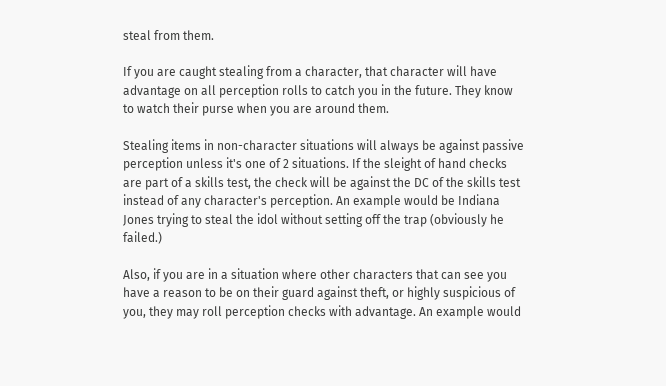steal from them.

If you are caught stealing from a character, that character will have advantage on all perception rolls to catch you in the future. They know to watch their purse when you are around them.

Stealing items in non-character situations will always be against passive perception unless it's one of 2 situations. If the sleight of hand checks are part of a skills test, the check will be against the DC of the skills test instead of any character's perception. An example would be Indiana Jones trying to steal the idol without setting off the trap (obviously he failed.)

Also, if you are in a situation where other characters that can see you have a reason to be on their guard against theft, or highly suspicious of you, they may roll perception checks with advantage. An example would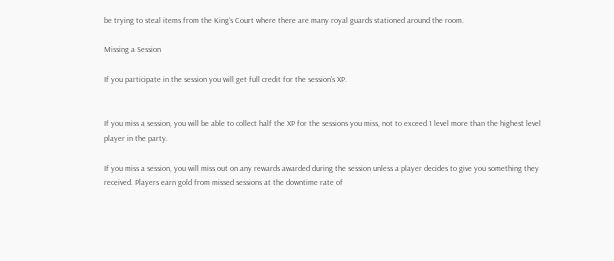be trying to steal items from the King's Court where there are many royal guards stationed around the room.

Missing a Session

If you participate in the session you will get full credit for the session's XP.


If you miss a session, you will be able to collect half the XP for the sessions you miss, not to exceed 1 level more than the highest level player in the party.

If you miss a session, you will miss out on any rewards awarded during the session unless a player decides to give you something they received. Players earn gold from missed sessions at the downtime rate of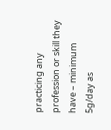practicing any profession or skill they have – minimum 5g/day as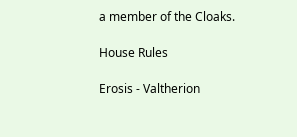a member of the Cloaks.

House Rules

Erosis - Valtherion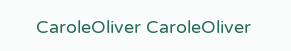CaroleOliver CaroleOliver